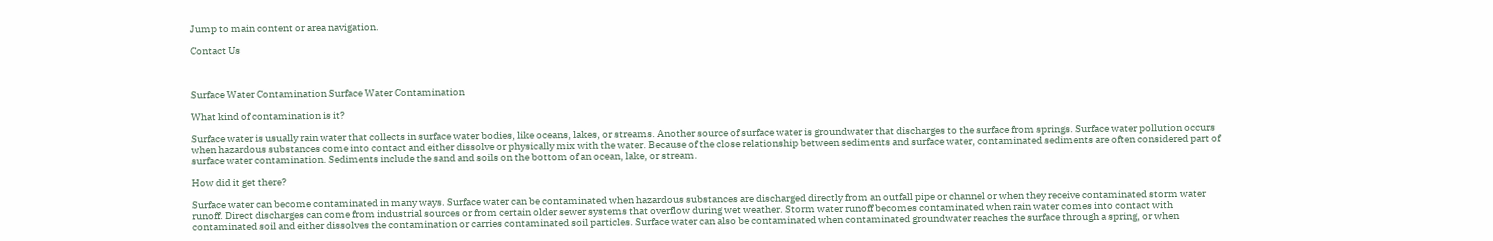Jump to main content or area navigation.

Contact Us



Surface Water Contamination Surface Water Contamination

What kind of contamination is it?

Surface water is usually rain water that collects in surface water bodies, like oceans, lakes, or streams. Another source of surface water is groundwater that discharges to the surface from springs. Surface water pollution occurs when hazardous substances come into contact and either dissolve or physically mix with the water. Because of the close relationship between sediments and surface water, contaminated sediments are often considered part of surface water contamination. Sediments include the sand and soils on the bottom of an ocean, lake, or stream.

How did it get there?

Surface water can become contaminated in many ways. Surface water can be contaminated when hazardous substances are discharged directly from an outfall pipe or channel or when they receive contaminated storm water runoff. Direct discharges can come from industrial sources or from certain older sewer systems that overflow during wet weather. Storm water runoff becomes contaminated when rain water comes into contact with contaminated soil and either dissolves the contamination or carries contaminated soil particles. Surface water can also be contaminated when contaminated groundwater reaches the surface through a spring, or when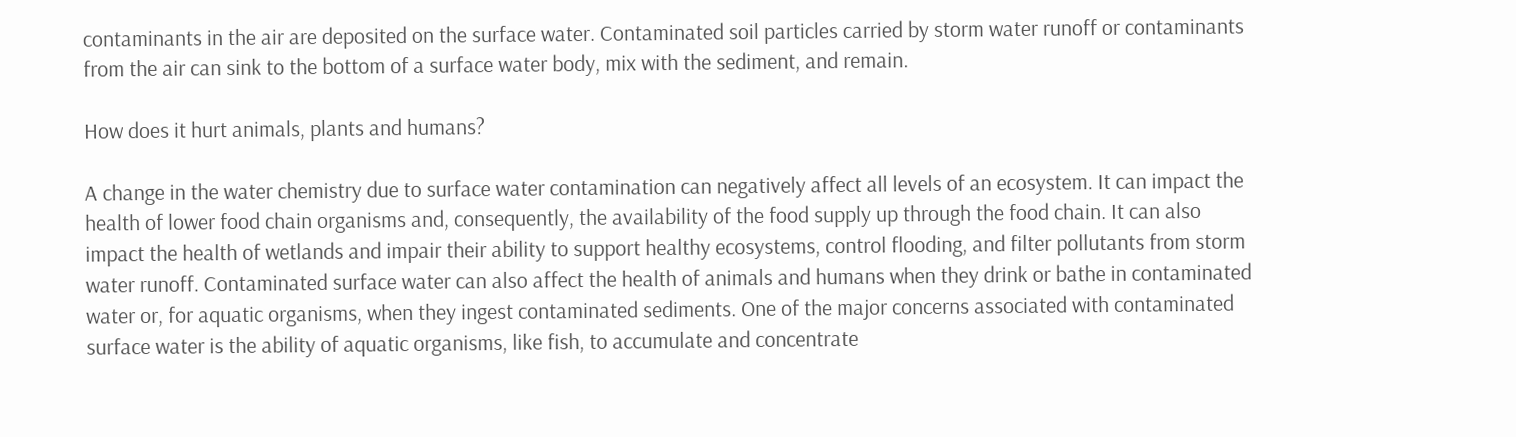contaminants in the air are deposited on the surface water. Contaminated soil particles carried by storm water runoff or contaminants from the air can sink to the bottom of a surface water body, mix with the sediment, and remain.

How does it hurt animals, plants and humans?

A change in the water chemistry due to surface water contamination can negatively affect all levels of an ecosystem. It can impact the health of lower food chain organisms and, consequently, the availability of the food supply up through the food chain. It can also impact the health of wetlands and impair their ability to support healthy ecosystems, control flooding, and filter pollutants from storm water runoff. Contaminated surface water can also affect the health of animals and humans when they drink or bathe in contaminated water or, for aquatic organisms, when they ingest contaminated sediments. One of the major concerns associated with contaminated surface water is the ability of aquatic organisms, like fish, to accumulate and concentrate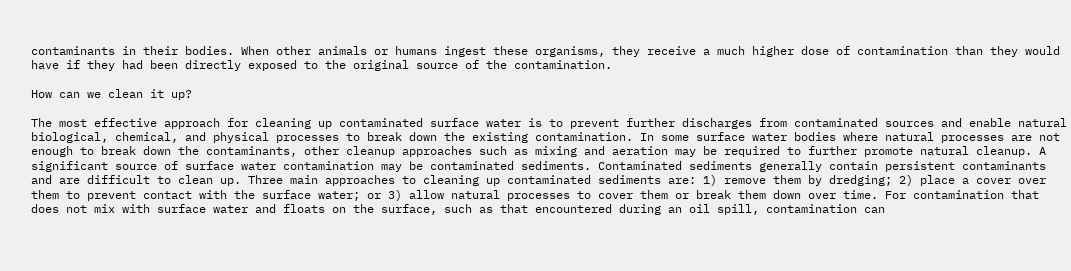contaminants in their bodies. When other animals or humans ingest these organisms, they receive a much higher dose of contamination than they would have if they had been directly exposed to the original source of the contamination.

How can we clean it up?

The most effective approach for cleaning up contaminated surface water is to prevent further discharges from contaminated sources and enable natural biological, chemical, and physical processes to break down the existing contamination. In some surface water bodies where natural processes are not enough to break down the contaminants, other cleanup approaches such as mixing and aeration may be required to further promote natural cleanup. A significant source of surface water contamination may be contaminated sediments. Contaminated sediments generally contain persistent contaminants and are difficult to clean up. Three main approaches to cleaning up contaminated sediments are: 1) remove them by dredging; 2) place a cover over them to prevent contact with the surface water; or 3) allow natural processes to cover them or break them down over time. For contamination that does not mix with surface water and floats on the surface, such as that encountered during an oil spill, contamination can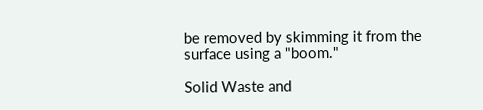be removed by skimming it from the surface using a "boom."

Solid Waste and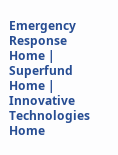Emergency Response Home | Superfund Home | Innovative Technologies Home